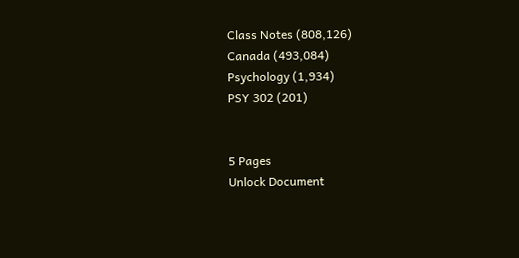Class Notes (808,126)
Canada (493,084)
Psychology (1,934)
PSY 302 (201)


5 Pages
Unlock Document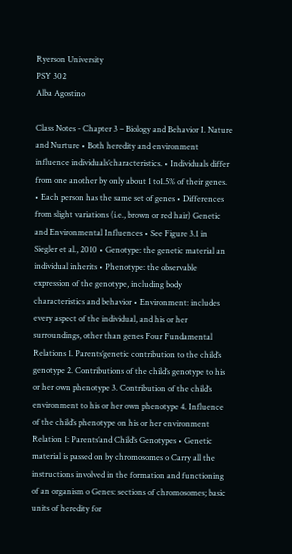Ryerson University
PSY 302
Alba Agostino

Class Notes - Chapter 3 – Biology and Behavior I. Nature and Nurture • Both heredity and environment influence individuals’characteristics. • Individuals differ from one another by only about 1 to1.5% of their genes. • Each person has the same set of genes • Differences from slight variations (i.e., brown or red hair) Genetic and Environmental Influences • See Figure 3.1 in Siegler et al., 2010 • Genotype: the genetic material an individual inherits • Phenotype: the observable expression of the genotype, including body characteristics and behavior • Environment: includes every aspect of the individual, and his or her surroundings, other than genes Four Fundamental Relations 1. Parents’genetic contribution to the child’s genotype 2. Contributions of the child’s genotype to his or her own phenotype 3. Contribution of the child’s environment to his or her own phenotype 4. Influence of the child’s phenotype on his or her environment Relation 1: Parents’and Child’s Genotypes • Genetic material is passed on by chromosomes o Carry all the instructions involved in the formation and functioning of an organism o Genes: sections of chromosomes; basic units of heredity for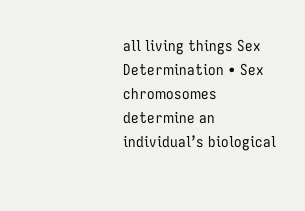all living things Sex Determination • Sex chromosomes determine an individual’s biological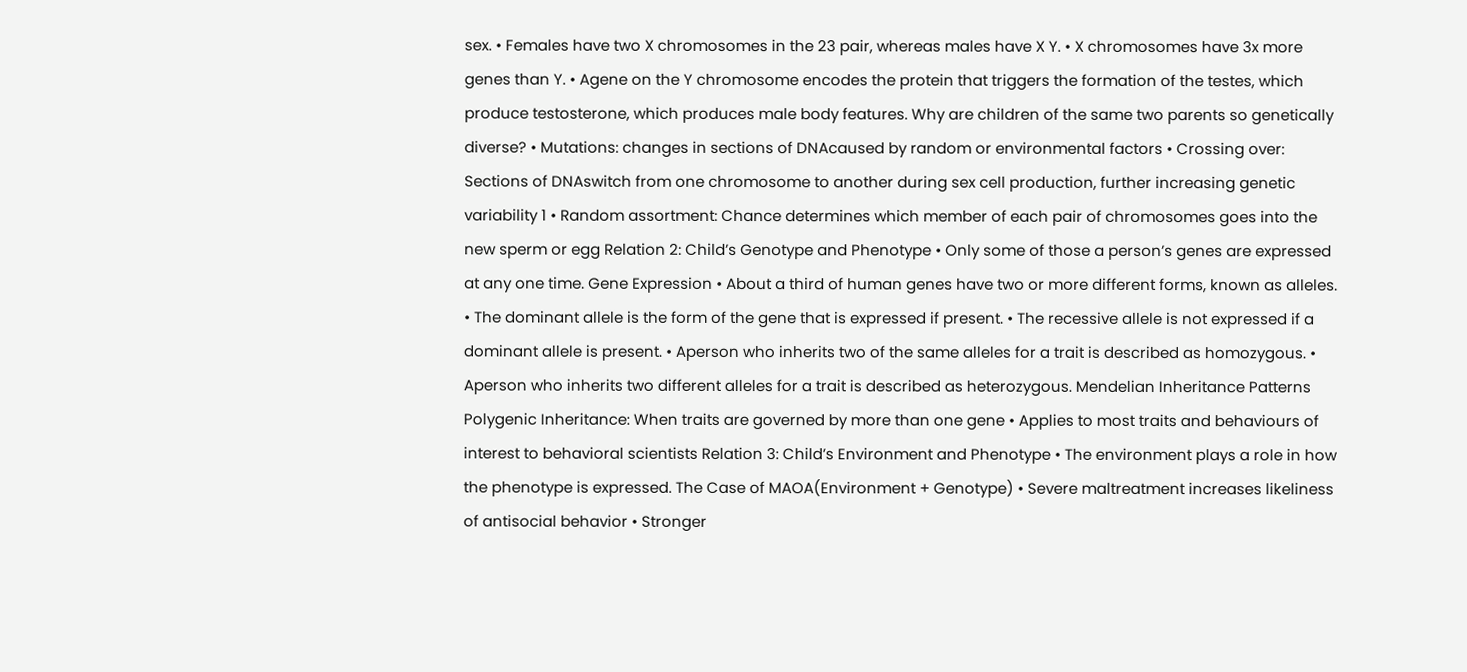sex. • Females have two X chromosomes in the 23 pair, whereas males have X Y. • X chromosomes have 3x more genes than Y. • Agene on the Y chromosome encodes the protein that triggers the formation of the testes, which produce testosterone, which produces male body features. Why are children of the same two parents so genetically diverse? • Mutations: changes in sections of DNAcaused by random or environmental factors • Crossing over: Sections of DNAswitch from one chromosome to another during sex cell production, further increasing genetic variability 1 • Random assortment: Chance determines which member of each pair of chromosomes goes into the new sperm or egg Relation 2: Child’s Genotype and Phenotype • Only some of those a person’s genes are expressed at any one time. Gene Expression • About a third of human genes have two or more different forms, known as alleles. • The dominant allele is the form of the gene that is expressed if present. • The recessive allele is not expressed if a dominant allele is present. • Aperson who inherits two of the same alleles for a trait is described as homozygous. • Aperson who inherits two different alleles for a trait is described as heterozygous. Mendelian Inheritance Patterns Polygenic Inheritance: When traits are governed by more than one gene • Applies to most traits and behaviours of interest to behavioral scientists Relation 3: Child’s Environment and Phenotype • The environment plays a role in how the phenotype is expressed. The Case of MAOA(Environment + Genotype) • Severe maltreatment increases likeliness of antisocial behavior • Stronger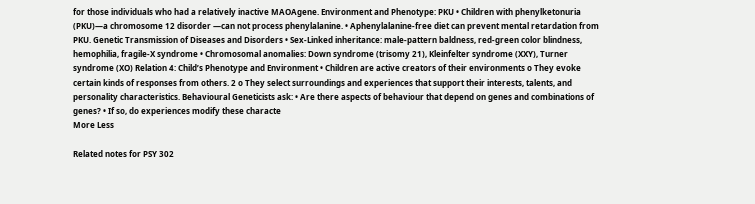for those individuals who had a relatively inactive MAOAgene. Environment and Phenotype: PKU • Children with phenylketonuria (PKU)—a chromosome 12 disorder —can not process phenylalanine. • Aphenylalanine-free diet can prevent mental retardation from PKU. Genetic Transmission of Diseases and Disorders • Sex-Linked inheritance: male-pattern baldness, red-green color blindness, hemophilia, fragile-X syndrome • Chromosomal anomalies: Down syndrome (trisomy 21), Kleinfelter syndrome (XXY), Turner syndrome (XO) Relation 4: Child’s Phenotype and Environment • Children are active creators of their environments o They evoke certain kinds of responses from others. 2 o They select surroundings and experiences that support their interests, talents, and personality characteristics. Behavioural Geneticists ask: • Are there aspects of behaviour that depend on genes and combinations of genes? • If so, do experiences modify these characte
More Less

Related notes for PSY 302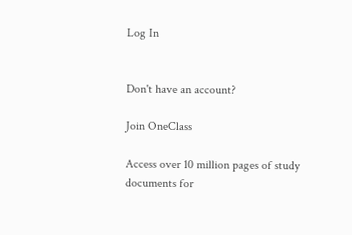Log In


Don't have an account?

Join OneClass

Access over 10 million pages of study
documents for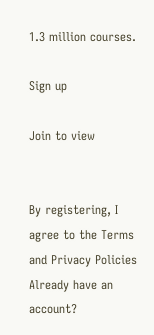1.3 million courses.

Sign up

Join to view


By registering, I agree to the Terms and Privacy Policies
Already have an account?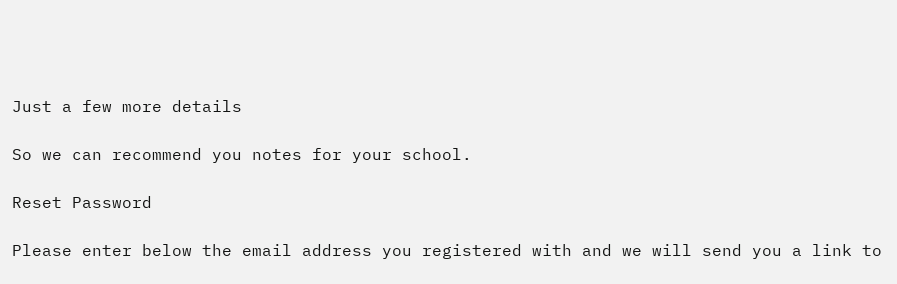Just a few more details

So we can recommend you notes for your school.

Reset Password

Please enter below the email address you registered with and we will send you a link to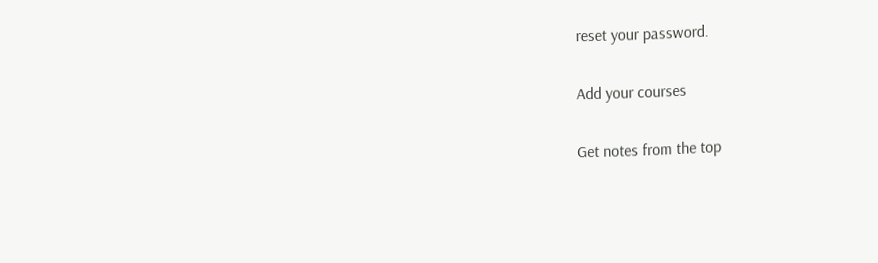reset your password.

Add your courses

Get notes from the top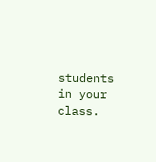students in your class.